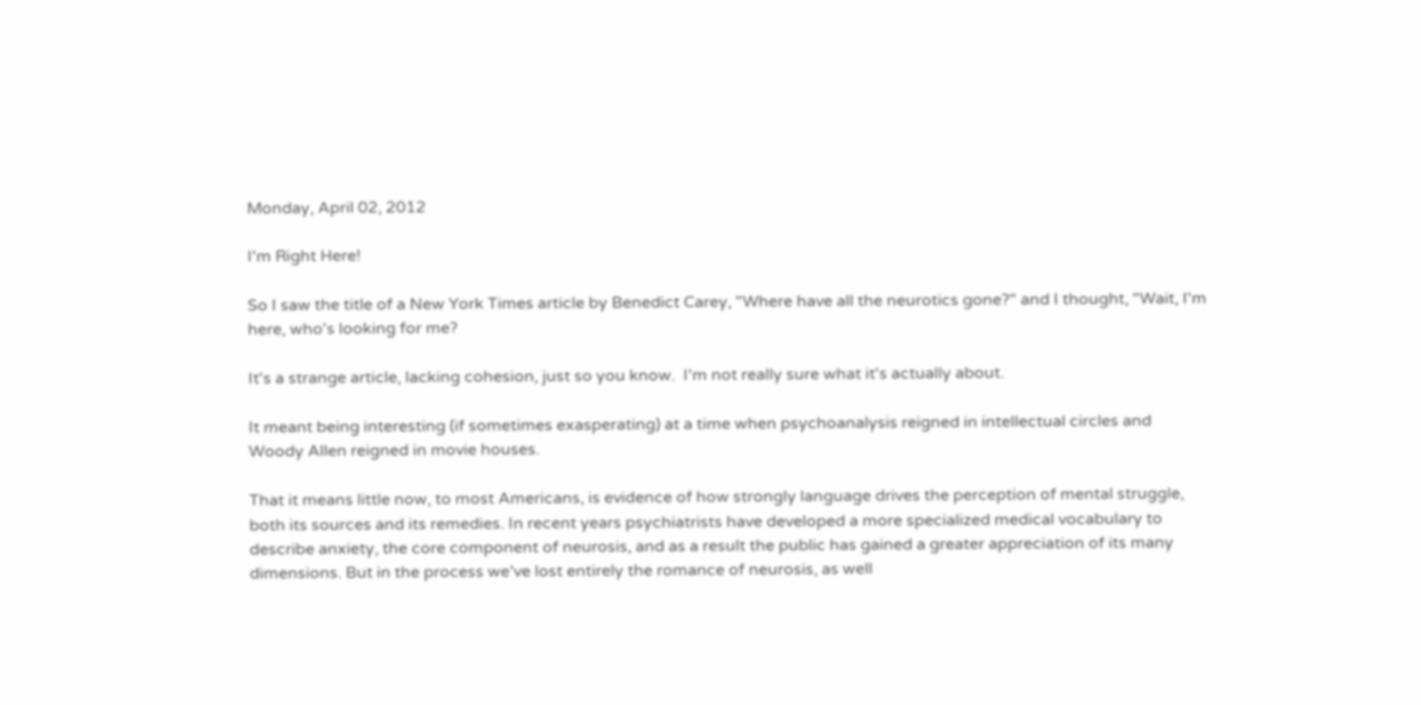Monday, April 02, 2012

I'm Right Here!

So I saw the title of a New York Times article by Benedict Carey, "Where have all the neurotics gone?" and I thought, "Wait, I'm here, who's looking for me?

It's a strange article, lacking cohesion, just so you know.  I'm not really sure what it's actually about.

It meant being interesting (if sometimes exasperating) at a time when psychoanalysis reigned in intellectual circles and Woody Allen reigned in movie houses.

That it means little now, to most Americans, is evidence of how strongly language drives the perception of mental struggle, both its sources and its remedies. In recent years psychiatrists have developed a more specialized medical vocabulary to describe anxiety, the core component of neurosis, and as a result the public has gained a greater appreciation of its many dimensions. But in the process we’ve lost entirely the romance of neurosis, as well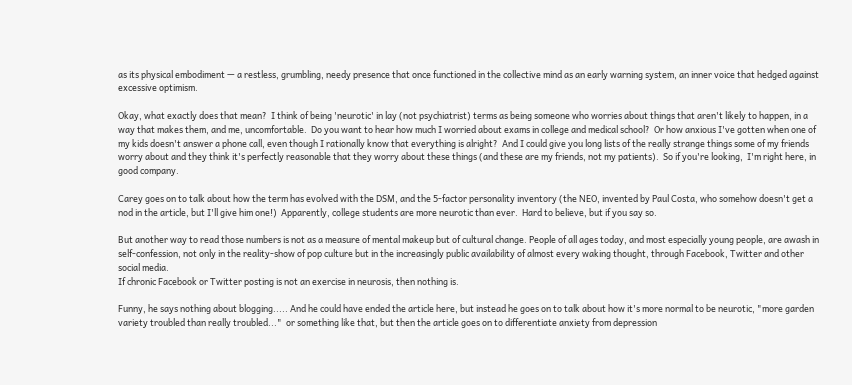as its physical embodiment — a restless, grumbling, needy presence that once functioned in the collective mind as an early warning system, an inner voice that hedged against excessive optimism.

Okay, what exactly does that mean?  I think of being 'neurotic' in lay (not psychiatrist) terms as being someone who worries about things that aren't likely to happen, in a way that makes them, and me, uncomfortable.  Do you want to hear how much I worried about exams in college and medical school?  Or how anxious I've gotten when one of my kids doesn't answer a phone call, even though I rationally know that everything is alright?  And I could give you long lists of the really strange things some of my friends worry about and they think it's perfectly reasonable that they worry about these things (and these are my friends, not my patients).  So if you're looking,  I'm right here, in good company.

Carey goes on to talk about how the term has evolved with the DSM, and the 5-factor personality inventory (the NEO, invented by Paul Costa, who somehow doesn't get a nod in the article, but I'll give him one!)  Apparently, college students are more neurotic than ever.  Hard to believe, but if you say so.

But another way to read those numbers is not as a measure of mental makeup but of cultural change. People of all ages today, and most especially young people, are awash in self-confession, not only in the reality-show of pop culture but in the increasingly public availability of almost every waking thought, through Facebook, Twitter and other social media.
If chronic Facebook or Twitter posting is not an exercise in neurosis, then nothing is.

Funny, he says nothing about blogging..... And he could have ended the article here, but instead he goes on to talk about how it's more normal to be neurotic, "more garden variety troubled than really troubled..."  or something like that, but then the article goes on to differentiate anxiety from depression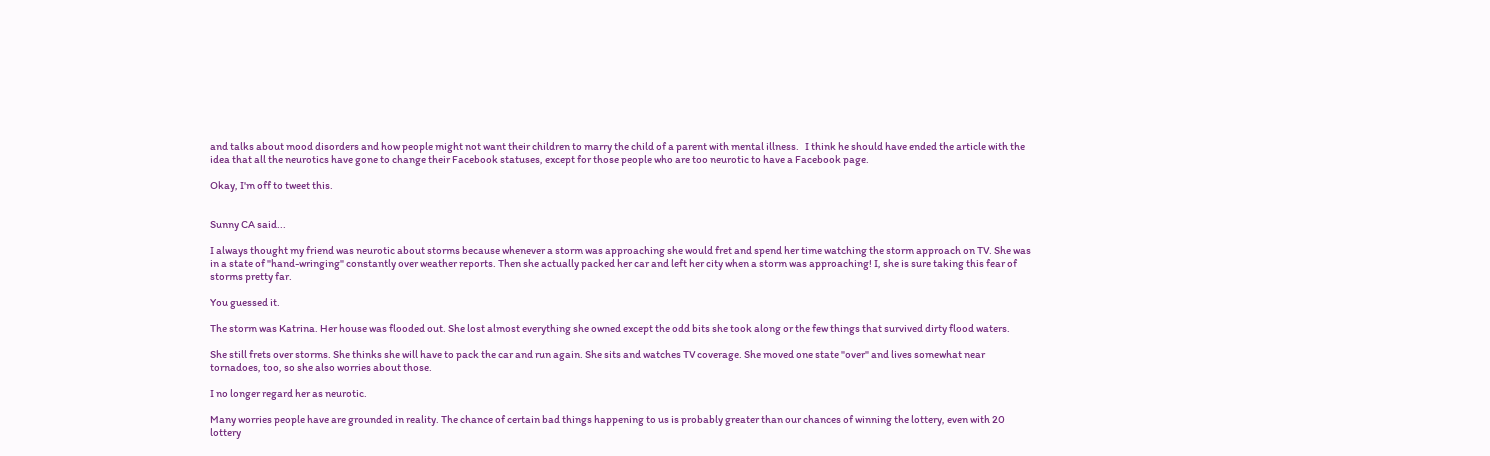and talks about mood disorders and how people might not want their children to marry the child of a parent with mental illness.   I think he should have ended the article with the idea that all the neurotics have gone to change their Facebook statuses, except for those people who are too neurotic to have a Facebook page.

Okay, I'm off to tweet this.


Sunny CA said...

I always thought my friend was neurotic about storms because whenever a storm was approaching she would fret and spend her time watching the storm approach on TV. She was in a state of "hand-wringing" constantly over weather reports. Then she actually packed her car and left her city when a storm was approaching! I, she is sure taking this fear of storms pretty far.

You guessed it.

The storm was Katrina. Her house was flooded out. She lost almost everything she owned except the odd bits she took along or the few things that survived dirty flood waters.

She still frets over storms. She thinks she will have to pack the car and run again. She sits and watches TV coverage. She moved one state "over" and lives somewhat near tornadoes, too, so she also worries about those.

I no longer regard her as neurotic.

Many worries people have are grounded in reality. The chance of certain bad things happening to us is probably greater than our chances of winning the lottery, even with 20 lottery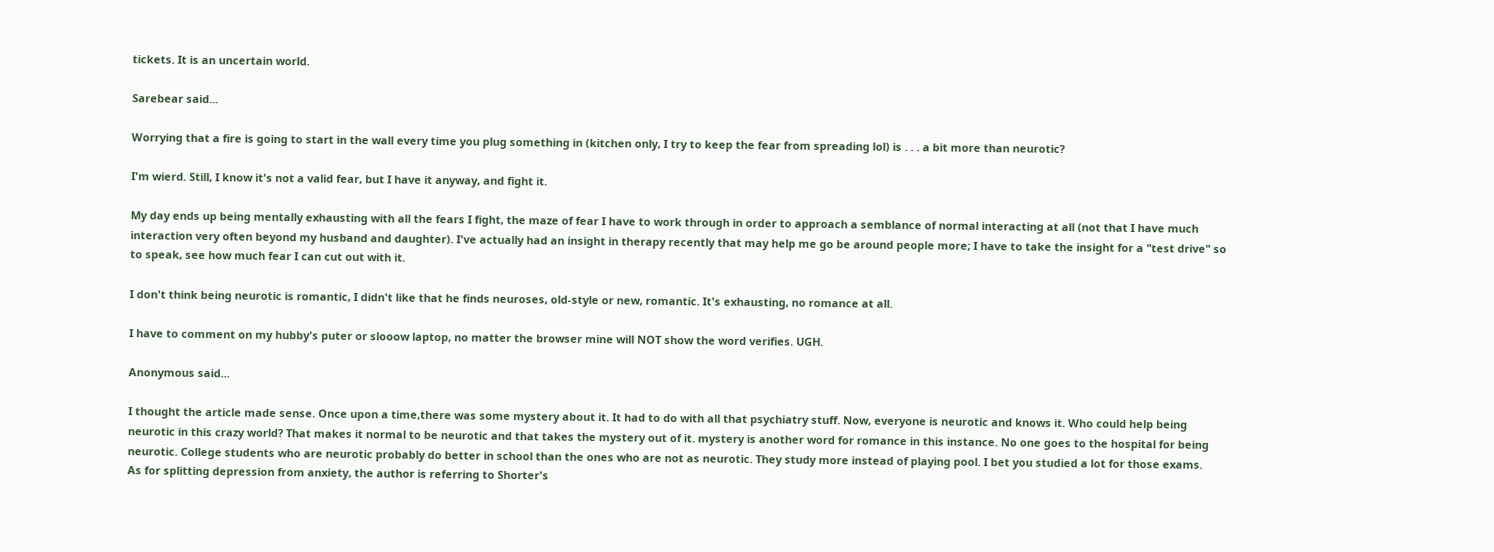tickets. It is an uncertain world.

Sarebear said...

Worrying that a fire is going to start in the wall every time you plug something in (kitchen only, I try to keep the fear from spreading lol) is . . . a bit more than neurotic?

I'm wierd. Still, I know it's not a valid fear, but I have it anyway, and fight it.

My day ends up being mentally exhausting with all the fears I fight, the maze of fear I have to work through in order to approach a semblance of normal interacting at all (not that I have much interaction very often beyond my husband and daughter). I've actually had an insight in therapy recently that may help me go be around people more; I have to take the insight for a "test drive" so to speak, see how much fear I can cut out with it.

I don't think being neurotic is romantic, I didn't like that he finds neuroses, old-style or new, romantic. It's exhausting, no romance at all.

I have to comment on my hubby's puter or slooow laptop, no matter the browser mine will NOT show the word verifies. UGH.

Anonymous said...

I thought the article made sense. Once upon a time,there was some mystery about it. It had to do with all that psychiatry stuff. Now, everyone is neurotic and knows it. Who could help being neurotic in this crazy world? That makes it normal to be neurotic and that takes the mystery out of it. mystery is another word for romance in this instance. No one goes to the hospital for being neurotic. College students who are neurotic probably do better in school than the ones who are not as neurotic. They study more instead of playing pool. I bet you studied a lot for those exams.
As for splitting depression from anxiety, the author is referring to Shorter's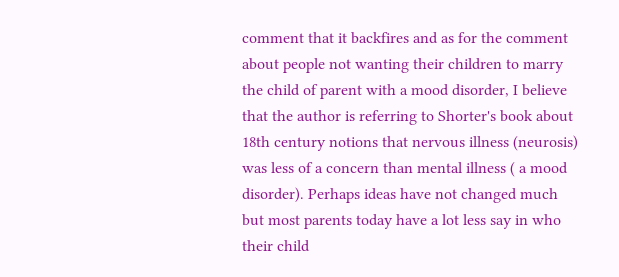comment that it backfires and as for the comment about people not wanting their children to marry the child of parent with a mood disorder, I believe that the author is referring to Shorter's book about 18th century notions that nervous illness (neurosis) was less of a concern than mental illness ( a mood disorder). Perhaps ideas have not changed much but most parents today have a lot less say in who their child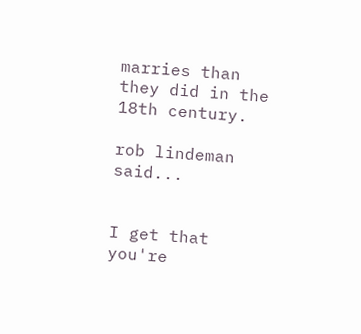marries than they did in the 18th century.

rob lindeman said...


I get that you're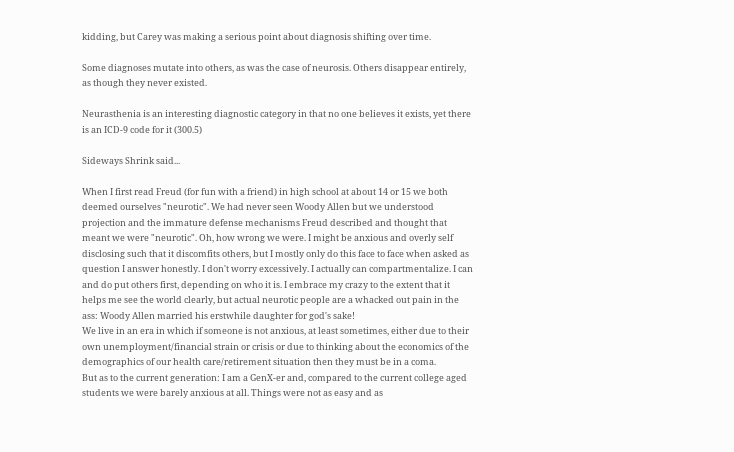kidding, but Carey was making a serious point about diagnosis shifting over time.

Some diagnoses mutate into others, as was the case of neurosis. Others disappear entirely, as though they never existed.

Neurasthenia is an interesting diagnostic category in that no one believes it exists, yet there is an ICD-9 code for it (300.5)

Sideways Shrink said...

When I first read Freud (for fun with a friend) in high school at about 14 or 15 we both deemed ourselves "neurotic". We had never seen Woody Allen but we understood projection and the immature defense mechanisms Freud described and thought that meant we were "neurotic". Oh, how wrong we were. I might be anxious and overly self disclosing such that it discomfits others, but I mostly only do this face to face when asked as question I answer honestly. I don't worry excessively. I actually can compartmentalize. I can and do put others first, depending on who it is. I embrace my crazy to the extent that it helps me see the world clearly, but actual neurotic people are a whacked out pain in the ass: Woody Allen married his erstwhile daughter for god's sake!
We live in an era in which if someone is not anxious, at least sometimes, either due to their own unemployment/financial strain or crisis or due to thinking about the economics of the demographics of our health care/retirement situation then they must be in a coma.
But as to the current generation: I am a GenX-er and, compared to the current college aged students we were barely anxious at all. Things were not as easy and as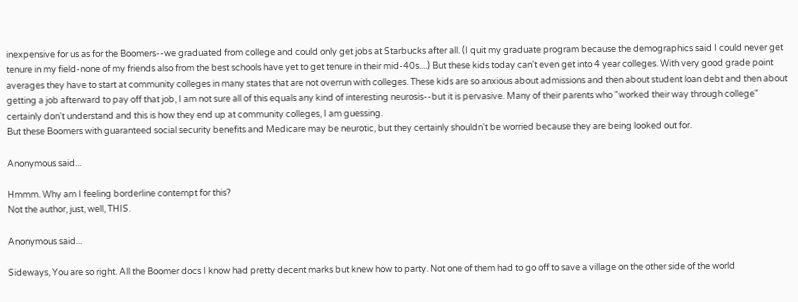inexpensive for us as for the Boomers--we graduated from college and could only get jobs at Starbucks after all. (I quit my graduate program because the demographics said I could never get tenure in my field-none of my friends also from the best schools have yet to get tenure in their mid-40s....) But these kids today can't even get into 4 year colleges. With very good grade point averages they have to start at community colleges in many states that are not overrun with colleges. These kids are so anxious about admissions and then about student loan debt and then about getting a job afterward to pay off that job, I am not sure all of this equals any kind of interesting neurosis--but it is pervasive. Many of their parents who "worked their way through college" certainly don't understand and this is how they end up at community colleges, I am guessing.
But these Boomers with guaranteed social security benefits and Medicare may be neurotic, but they certainly shouldn't be worried because they are being looked out for.

Anonymous said...

Hmmm. Why am I feeling borderline contempt for this?
Not the author, just, well, THIS.

Anonymous said...

Sideways, You are so right. All the Boomer docs I know had pretty decent marks but knew how to party. Not one of them had to go off to save a village on the other side of the world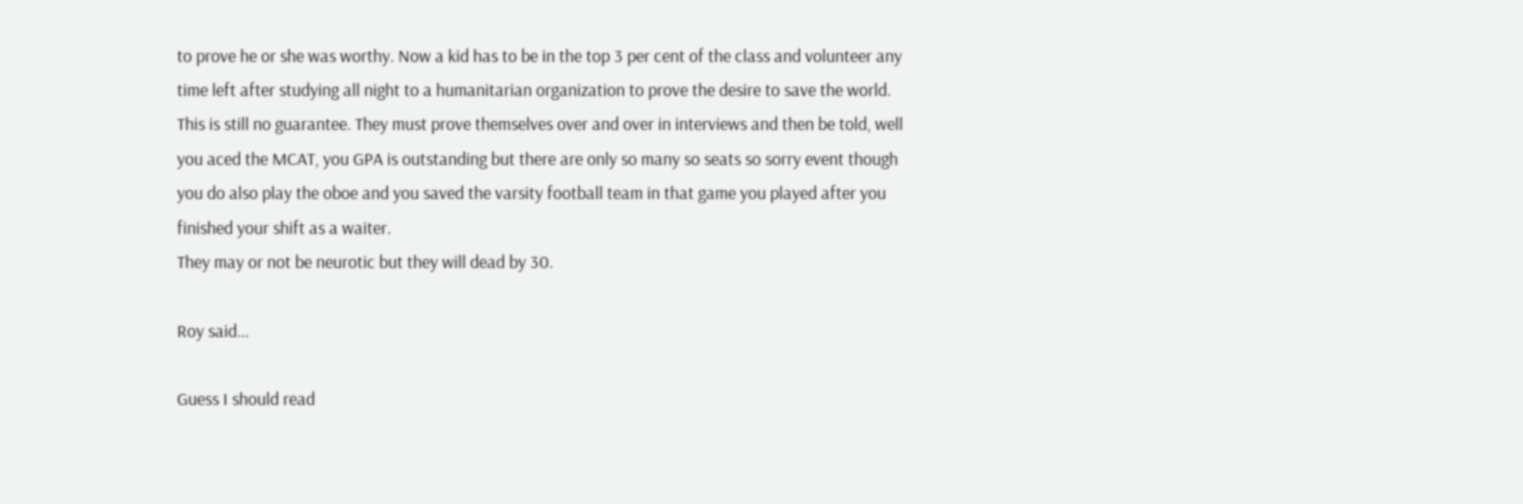to prove he or she was worthy. Now a kid has to be in the top 3 per cent of the class and volunteer any time left after studying all night to a humanitarian organization to prove the desire to save the world. This is still no guarantee. They must prove themselves over and over in interviews and then be told, well you aced the MCAT, you GPA is outstanding but there are only so many so seats so sorry event though you do also play the oboe and you saved the varsity football team in that game you played after you finished your shift as a waiter.
They may or not be neurotic but they will dead by 30.

Roy said...

Guess I should read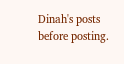Dinah's posts before posting.